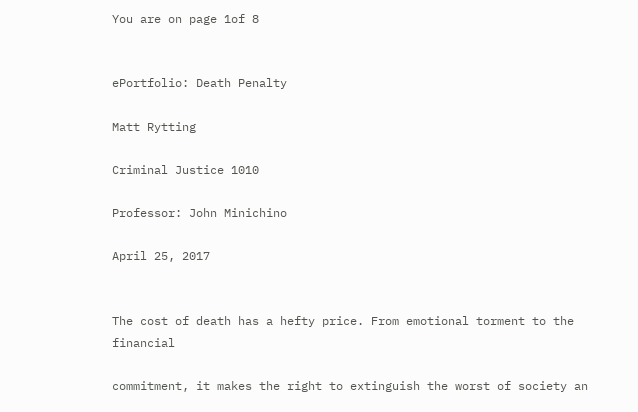You are on page 1of 8


ePortfolio: Death Penalty

Matt Rytting

Criminal Justice 1010

Professor: John Minichino

April 25, 2017


The cost of death has a hefty price. From emotional torment to the financial

commitment, it makes the right to extinguish the worst of society an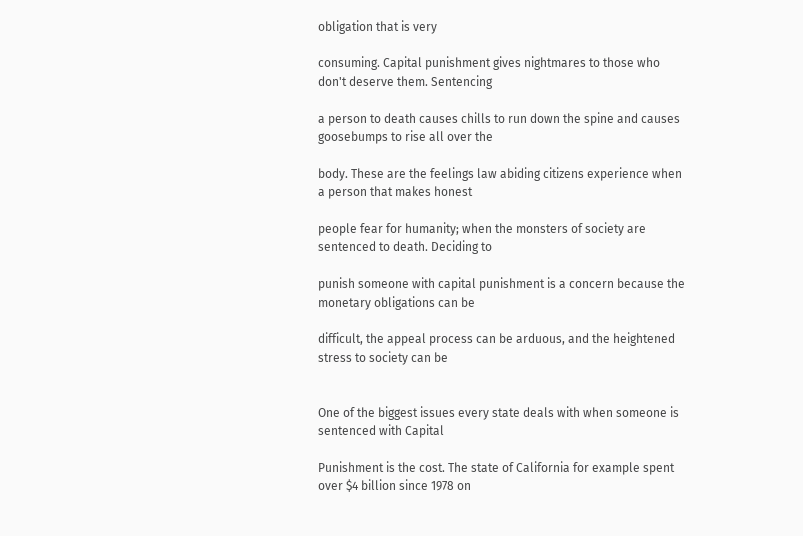obligation that is very

consuming. Capital punishment gives nightmares to those who don't deserve them. Sentencing

a person to death causes chills to run down the spine and causes goosebumps to rise all over the

body. These are the feelings law abiding citizens experience when a person that makes honest

people fear for humanity; when the monsters of society are sentenced to death. Deciding to

punish someone with capital punishment is a concern because the monetary obligations can be

difficult, the appeal process can be arduous, and the heightened stress to society can be


One of the biggest issues every state deals with when someone is sentenced with Capital

Punishment is the cost. The state of California for example spent over $4 billion since 1978 on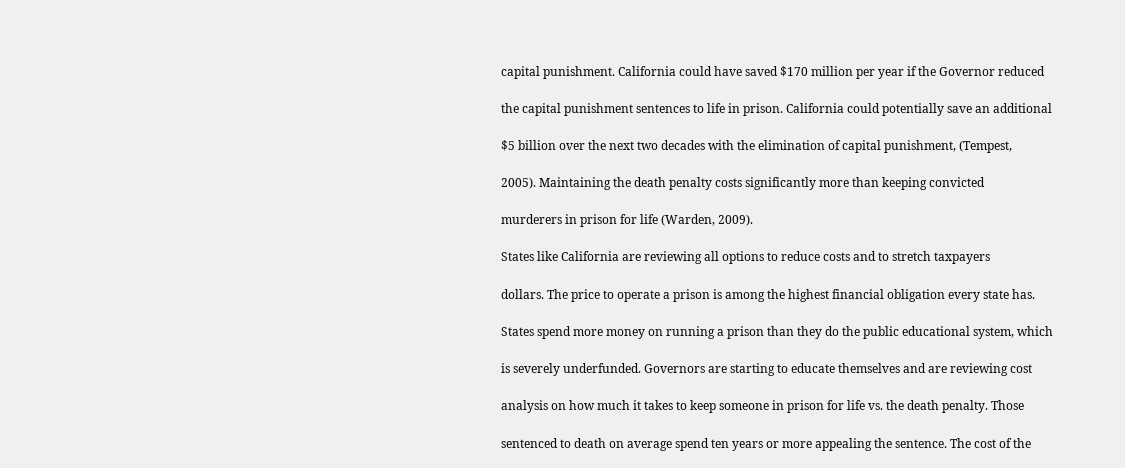capital punishment. California could have saved $170 million per year if the Governor reduced

the capital punishment sentences to life in prison. California could potentially save an additional

$5 billion over the next two decades with the elimination of capital punishment, (Tempest,

2005). Maintaining the death penalty costs significantly more than keeping convicted

murderers in prison for life (Warden, 2009).

States like California are reviewing all options to reduce costs and to stretch taxpayers

dollars. The price to operate a prison is among the highest financial obligation every state has.

States spend more money on running a prison than they do the public educational system, which

is severely underfunded. Governors are starting to educate themselves and are reviewing cost

analysis on how much it takes to keep someone in prison for life vs. the death penalty. Those

sentenced to death on average spend ten years or more appealing the sentence. The cost of the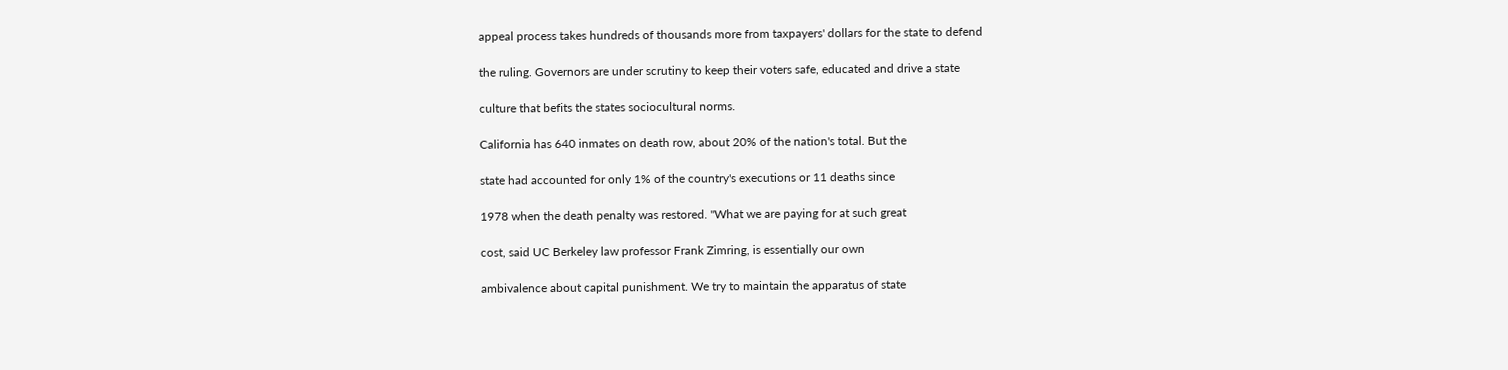appeal process takes hundreds of thousands more from taxpayers' dollars for the state to defend

the ruling. Governors are under scrutiny to keep their voters safe, educated and drive a state

culture that befits the states sociocultural norms.

California has 640 inmates on death row, about 20% of the nation's total. But the

state had accounted for only 1% of the country's executions or 11 deaths since

1978 when the death penalty was restored. "What we are paying for at such great

cost, said UC Berkeley law professor Frank Zimring, is essentially our own

ambivalence about capital punishment. We try to maintain the apparatus of state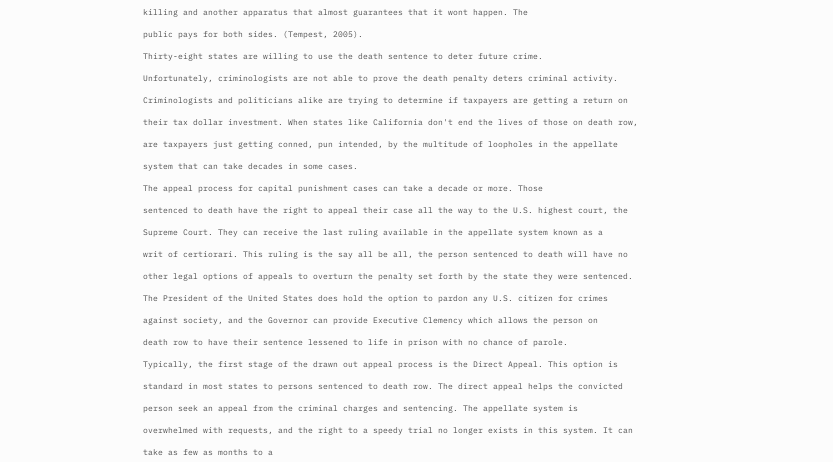killing and another apparatus that almost guarantees that it wont happen. The

public pays for both sides. (Tempest, 2005).

Thirty-eight states are willing to use the death sentence to deter future crime.

Unfortunately, criminologists are not able to prove the death penalty deters criminal activity.

Criminologists and politicians alike are trying to determine if taxpayers are getting a return on

their tax dollar investment. When states like California don't end the lives of those on death row,

are taxpayers just getting conned, pun intended, by the multitude of loopholes in the appellate

system that can take decades in some cases.

The appeal process for capital punishment cases can take a decade or more. Those

sentenced to death have the right to appeal their case all the way to the U.S. highest court, the

Supreme Court. They can receive the last ruling available in the appellate system known as a

writ of certiorari. This ruling is the say all be all, the person sentenced to death will have no

other legal options of appeals to overturn the penalty set forth by the state they were sentenced.

The President of the United States does hold the option to pardon any U.S. citizen for crimes

against society, and the Governor can provide Executive Clemency which allows the person on

death row to have their sentence lessened to life in prison with no chance of parole.

Typically, the first stage of the drawn out appeal process is the Direct Appeal. This option is

standard in most states to persons sentenced to death row. The direct appeal helps the convicted

person seek an appeal from the criminal charges and sentencing. The appellate system is

overwhelmed with requests, and the right to a speedy trial no longer exists in this system. It can

take as few as months to a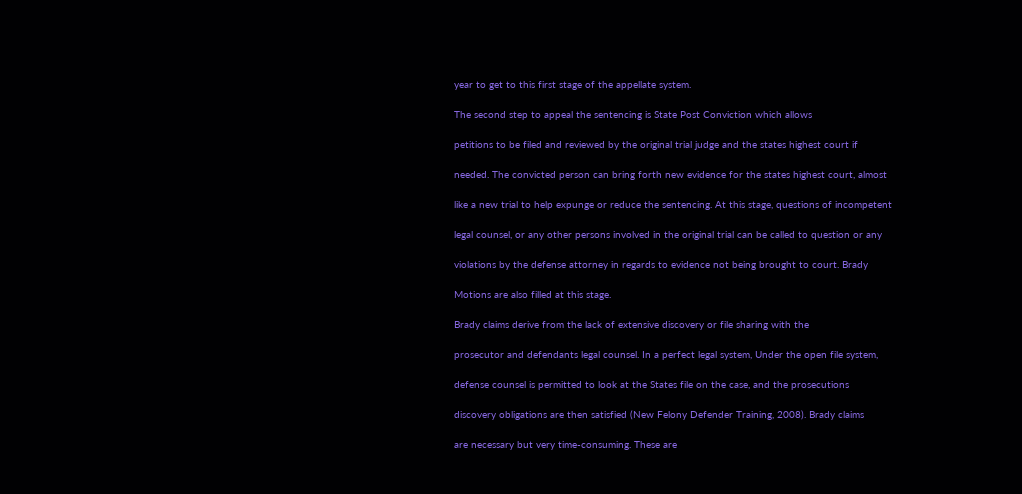year to get to this first stage of the appellate system.

The second step to appeal the sentencing is State Post Conviction which allows

petitions to be filed and reviewed by the original trial judge and the states highest court if

needed. The convicted person can bring forth new evidence for the states highest court, almost

like a new trial to help expunge or reduce the sentencing. At this stage, questions of incompetent

legal counsel, or any other persons involved in the original trial can be called to question or any

violations by the defense attorney in regards to evidence not being brought to court. Brady

Motions are also filled at this stage.

Brady claims derive from the lack of extensive discovery or file sharing with the

prosecutor and defendants legal counsel. In a perfect legal system, Under the open file system,

defense counsel is permitted to look at the States file on the case, and the prosecutions

discovery obligations are then satisfied (New Felony Defender Training, 2008). Brady claims

are necessary but very time-consuming. These are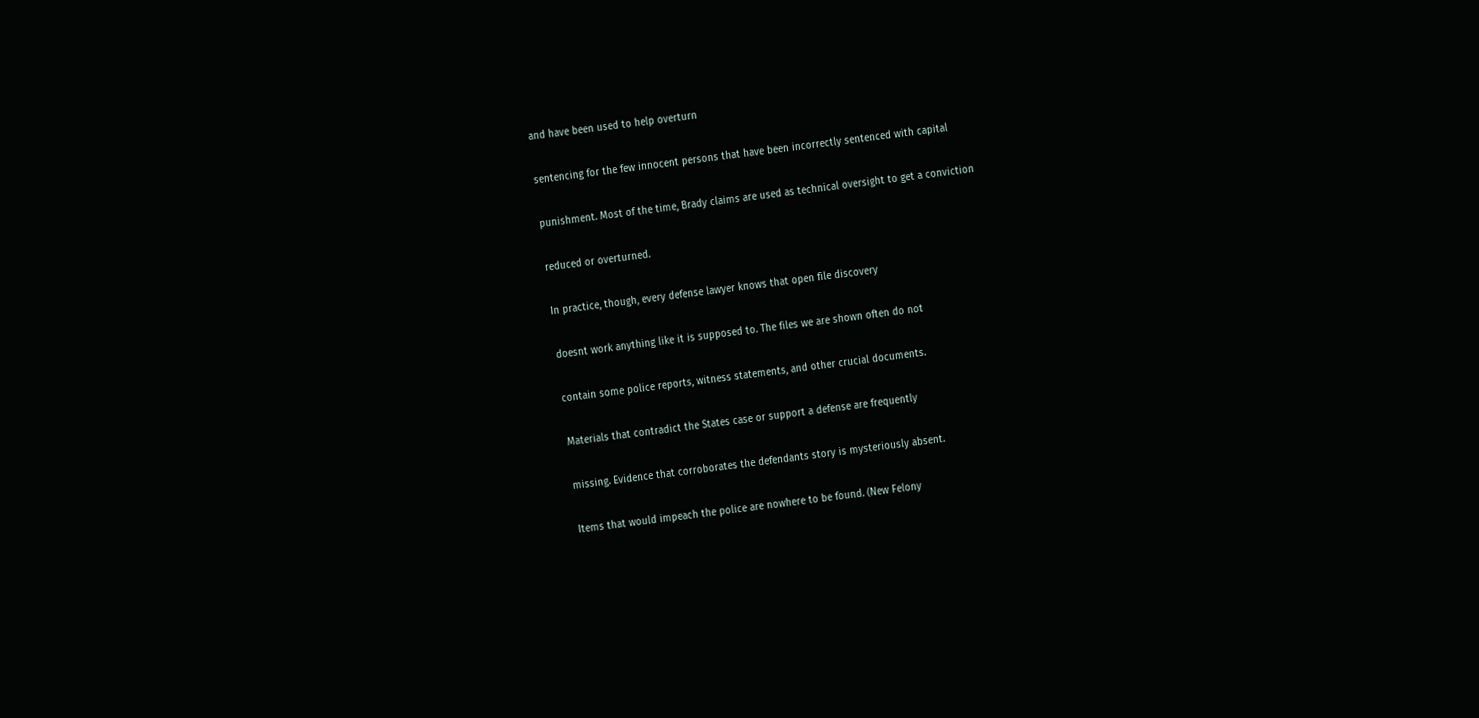and have been used to help overturn

sentencing for the few innocent persons that have been incorrectly sentenced with capital

punishment. Most of the time, Brady claims are used as technical oversight to get a conviction

reduced or overturned.

In practice, though, every defense lawyer knows that open file discovery

doesnt work anything like it is supposed to. The files we are shown often do not

contain some police reports, witness statements, and other crucial documents.

Materials that contradict the States case or support a defense are frequently

missing. Evidence that corroborates the defendants story is mysteriously absent.

Items that would impeach the police are nowhere to be found. (New Felony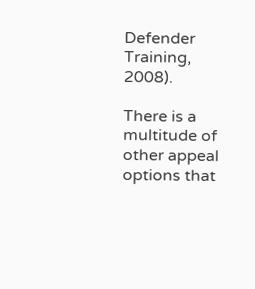Defender Training, 2008).

There is a multitude of other appeal options that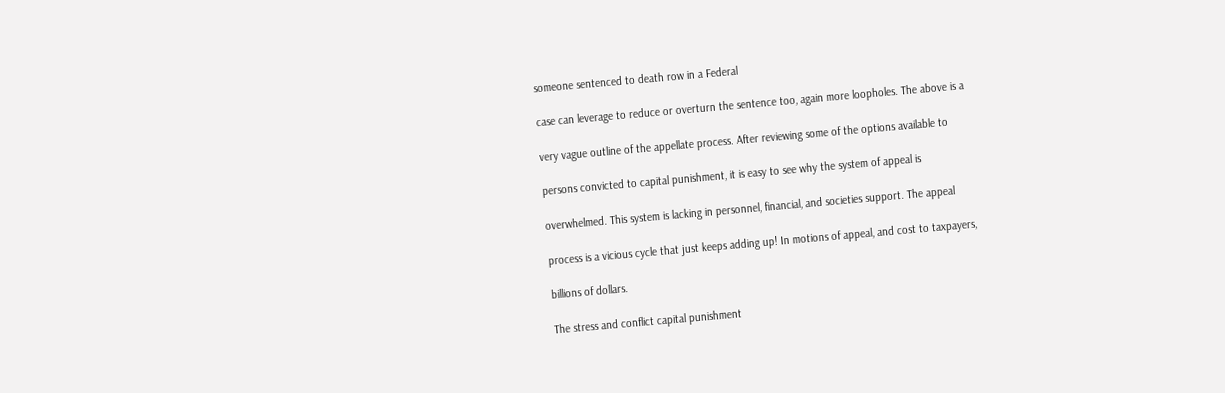someone sentenced to death row in a Federal

case can leverage to reduce or overturn the sentence too, again more loopholes. The above is a

very vague outline of the appellate process. After reviewing some of the options available to

persons convicted to capital punishment, it is easy to see why the system of appeal is

overwhelmed. This system is lacking in personnel, financial, and societies support. The appeal

process is a vicious cycle that just keeps adding up! In motions of appeal, and cost to taxpayers,

billions of dollars.

The stress and conflict capital punishment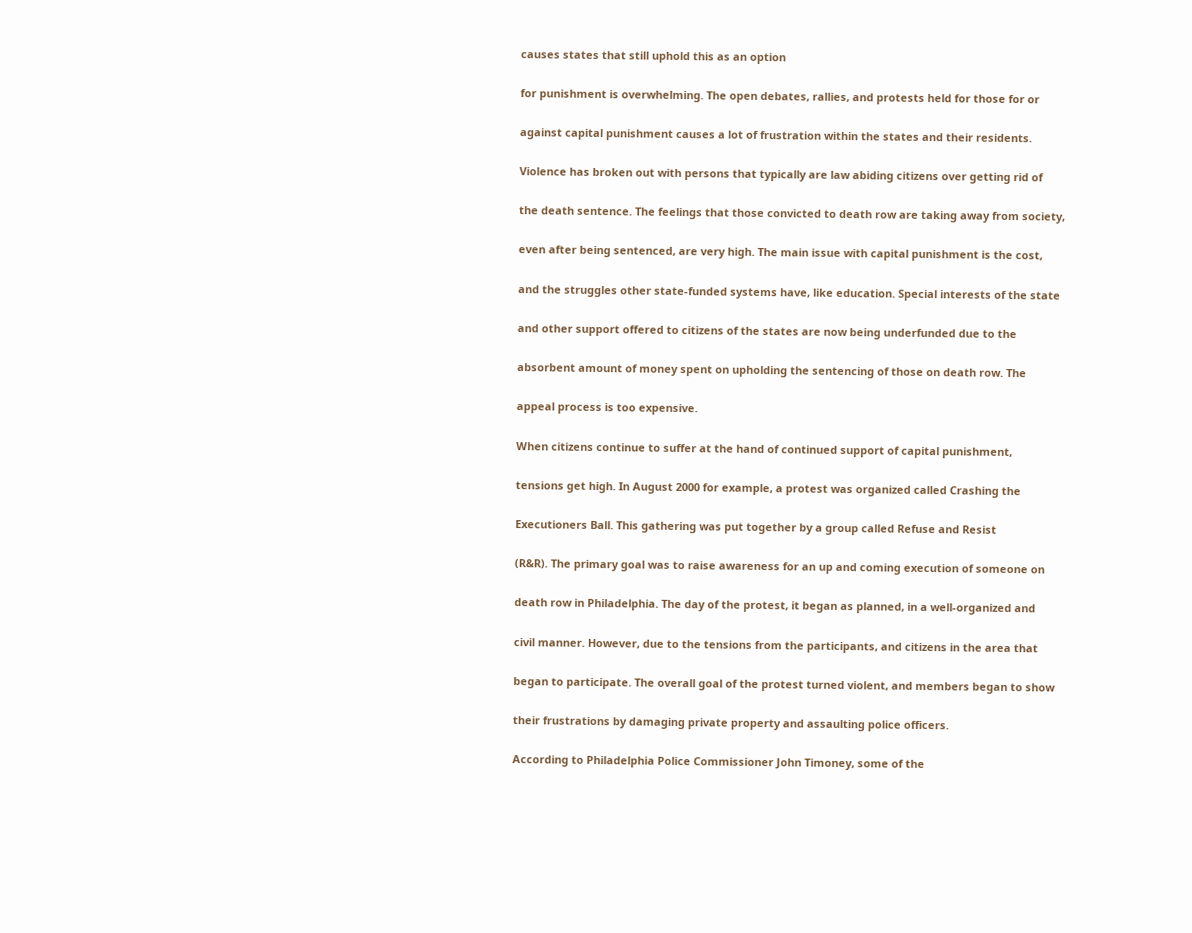causes states that still uphold this as an option

for punishment is overwhelming. The open debates, rallies, and protests held for those for or

against capital punishment causes a lot of frustration within the states and their residents.

Violence has broken out with persons that typically are law abiding citizens over getting rid of

the death sentence. The feelings that those convicted to death row are taking away from society,

even after being sentenced, are very high. The main issue with capital punishment is the cost,

and the struggles other state-funded systems have, like education. Special interests of the state

and other support offered to citizens of the states are now being underfunded due to the

absorbent amount of money spent on upholding the sentencing of those on death row. The

appeal process is too expensive.

When citizens continue to suffer at the hand of continued support of capital punishment,

tensions get high. In August 2000 for example, a protest was organized called Crashing the

Executioners Ball. This gathering was put together by a group called Refuse and Resist

(R&R). The primary goal was to raise awareness for an up and coming execution of someone on

death row in Philadelphia. The day of the protest, it began as planned, in a well-organized and

civil manner. However, due to the tensions from the participants, and citizens in the area that

began to participate. The overall goal of the protest turned violent, and members began to show

their frustrations by damaging private property and assaulting police officers.

According to Philadelphia Police Commissioner John Timoney, some of the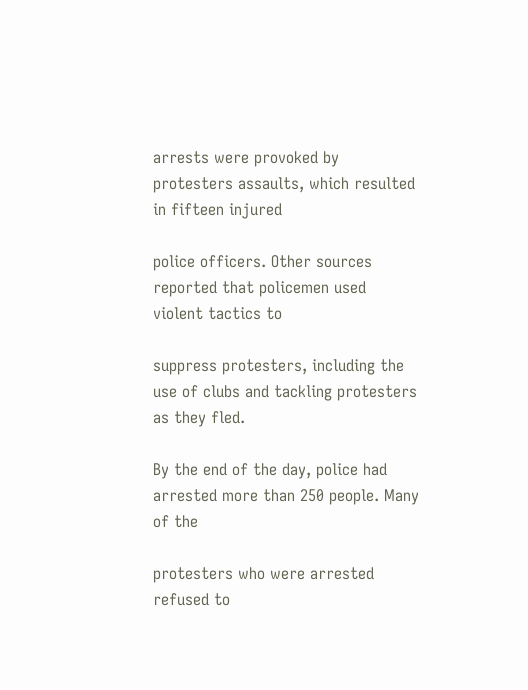arrests were provoked by protesters assaults, which resulted in fifteen injured

police officers. Other sources reported that policemen used violent tactics to

suppress protesters, including the use of clubs and tackling protesters as they fled.

By the end of the day, police had arrested more than 250 people. Many of the

protesters who were arrested refused to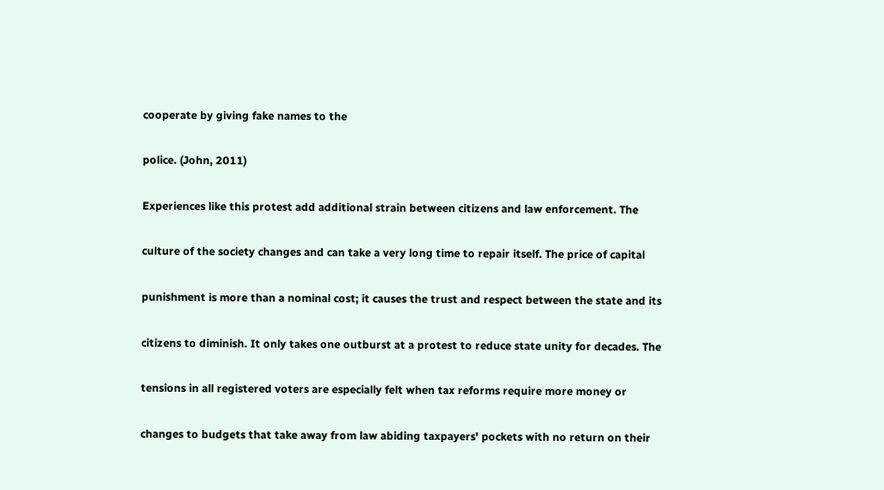cooperate by giving fake names to the

police. (John, 2011)

Experiences like this protest add additional strain between citizens and law enforcement. The

culture of the society changes and can take a very long time to repair itself. The price of capital

punishment is more than a nominal cost; it causes the trust and respect between the state and its

citizens to diminish. It only takes one outburst at a protest to reduce state unity for decades. The

tensions in all registered voters are especially felt when tax reforms require more money or

changes to budgets that take away from law abiding taxpayers' pockets with no return on their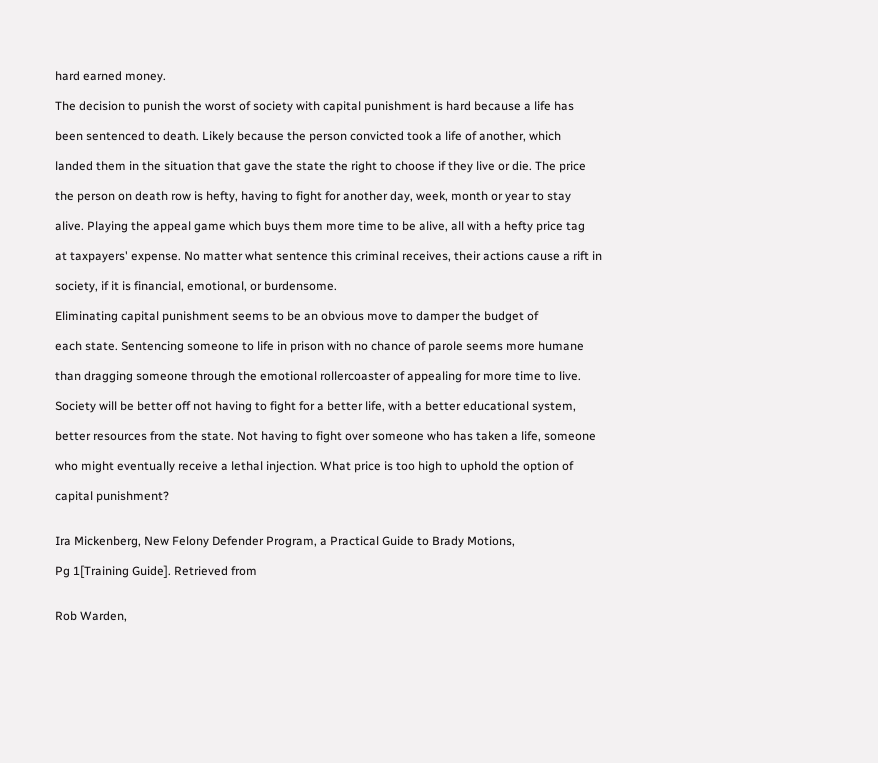hard earned money.

The decision to punish the worst of society with capital punishment is hard because a life has

been sentenced to death. Likely because the person convicted took a life of another, which

landed them in the situation that gave the state the right to choose if they live or die. The price

the person on death row is hefty, having to fight for another day, week, month or year to stay

alive. Playing the appeal game which buys them more time to be alive, all with a hefty price tag

at taxpayers' expense. No matter what sentence this criminal receives, their actions cause a rift in

society, if it is financial, emotional, or burdensome.

Eliminating capital punishment seems to be an obvious move to damper the budget of

each state. Sentencing someone to life in prison with no chance of parole seems more humane

than dragging someone through the emotional rollercoaster of appealing for more time to live.

Society will be better off not having to fight for a better life, with a better educational system,

better resources from the state. Not having to fight over someone who has taken a life, someone

who might eventually receive a lethal injection. What price is too high to uphold the option of

capital punishment?


Ira Mickenberg, New Felony Defender Program, a Practical Guide to Brady Motions,

Pg 1[Training Guide]. Retrieved from


Rob Warden,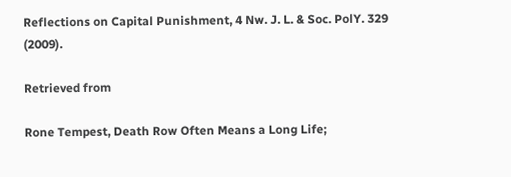Reflections on Capital Punishment, 4 Nw. J. L. & Soc. PolY. 329 (2009).

Retrieved from

Rone Tempest, Death Row Often Means a Long Life;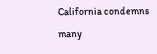California condemns many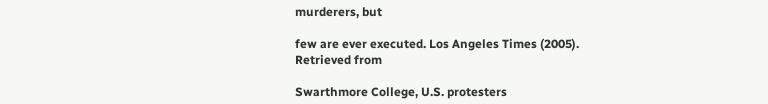murderers, but

few are ever executed. Los Angeles Times (2005). Retrieved from

Swarthmore College, U.S. protesters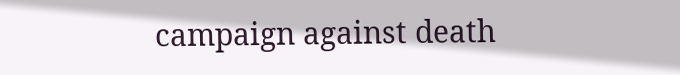campaign against death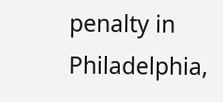penalty in Philadelphia,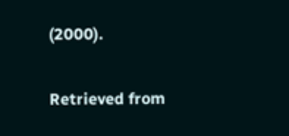(2000).

Retrieved from